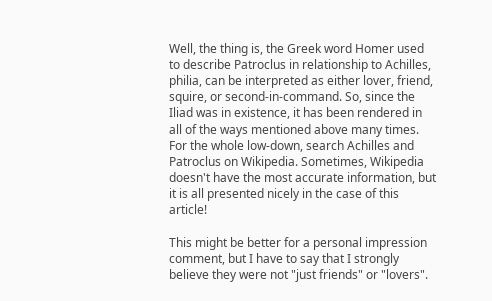Well, the thing is, the Greek word Homer used to describe Patroclus in relationship to Achilles, philia, can be interpreted as either lover, friend, squire, or second-in-command. So, since the Iliad was in existence, it has been rendered in all of the ways mentioned above many times. For the whole low-down, search Achilles and Patroclus on Wikipedia. Sometimes, Wikipedia doesn't have the most accurate information, but it is all presented nicely in the case of this article!

This might be better for a personal impression comment, but I have to say that I strongly believe they were not "just friends" or "lovers".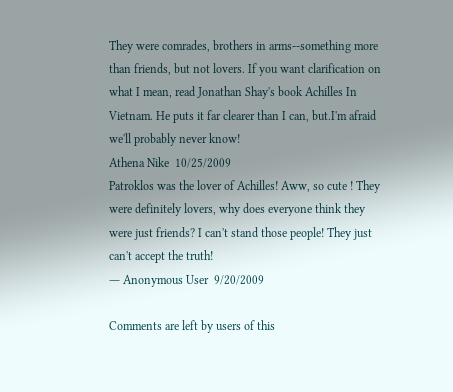They were comrades, brothers in arms--something more than friends, but not lovers. If you want clarification on what I mean, read Jonathan Shay's book Achilles In Vietnam. He puts it far clearer than I can, but.I'm afraid we'll probably never know!
Athena Nike  10/25/2009
Patroklos was the lover of Achilles! Aww, so cute ! They were definitely lovers, why does everyone think they were just friends? I can't stand those people! They just can't accept the truth!
― Anonymous User  9/20/2009

Comments are left by users of this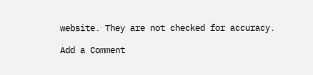website. They are not checked for accuracy.

Add a Comment